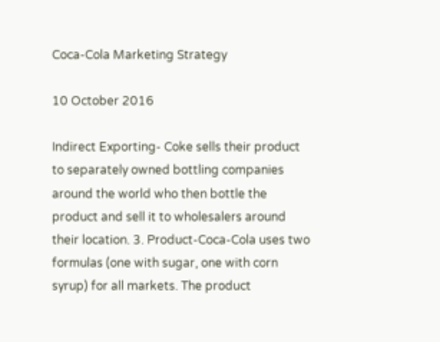Coca-Cola Marketing Strategy

10 October 2016

Indirect Exporting- Coke sells their product to separately owned bottling companies around the world who then bottle the product and sell it to wholesalers around their location. 3. Product-Coca-Cola uses two formulas (one with sugar, one with corn syrup) for all markets. The product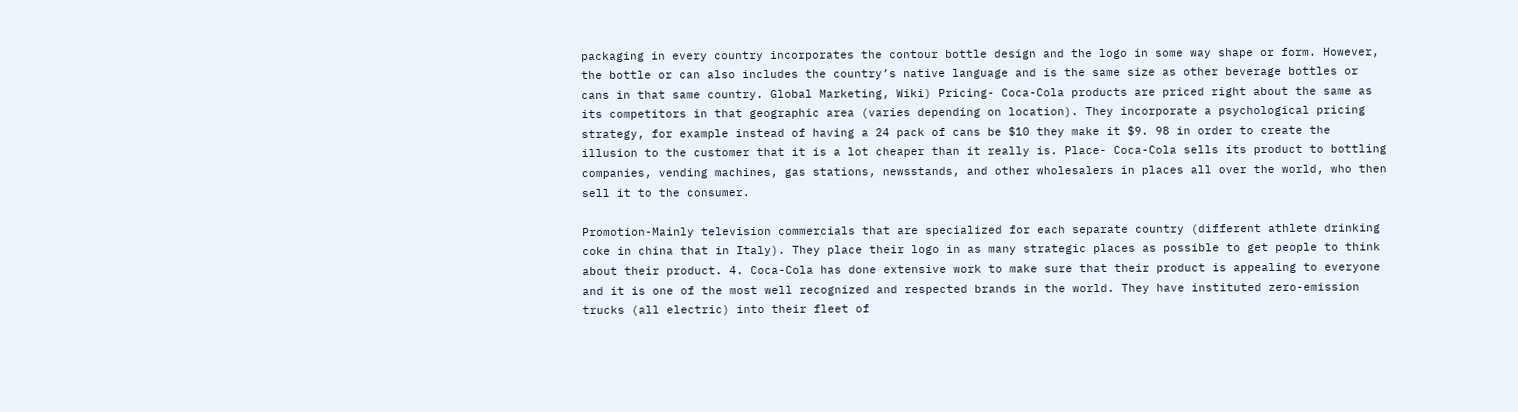packaging in every country incorporates the contour bottle design and the logo in some way shape or form. However, the bottle or can also includes the country’s native language and is the same size as other beverage bottles or cans in that same country. Global Marketing, Wiki) Pricing- Coca-Cola products are priced right about the same as its competitors in that geographic area (varies depending on location). They incorporate a psychological pricing strategy, for example instead of having a 24 pack of cans be $10 they make it $9. 98 in order to create the illusion to the customer that it is a lot cheaper than it really is. Place- Coca-Cola sells its product to bottling companies, vending machines, gas stations, newsstands, and other wholesalers in places all over the world, who then sell it to the consumer.

Promotion-Mainly television commercials that are specialized for each separate country (different athlete drinking coke in china that in Italy). They place their logo in as many strategic places as possible to get people to think about their product. 4. Coca-Cola has done extensive work to make sure that their product is appealing to everyone and it is one of the most well recognized and respected brands in the world. They have instituted zero-emission trucks (all electric) into their fleet of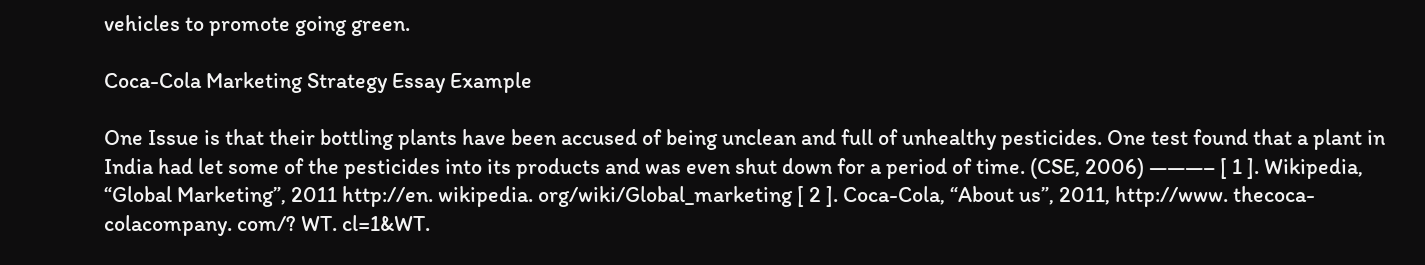vehicles to promote going green.

Coca-Cola Marketing Strategy Essay Example

One Issue is that their bottling plants have been accused of being unclean and full of unhealthy pesticides. One test found that a plant in India had let some of the pesticides into its products and was even shut down for a period of time. (CSE, 2006) ———– [ 1 ]. Wikipedia, “Global Marketing”, 2011 http://en. wikipedia. org/wiki/Global_marketing [ 2 ]. Coca-Cola, “About us”, 2011, http://www. thecoca-colacompany. com/? WT. cl=1&WT.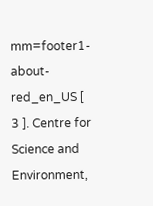mm=footer1-about-red_en_US [ 3 ]. Centre for Science and Environment,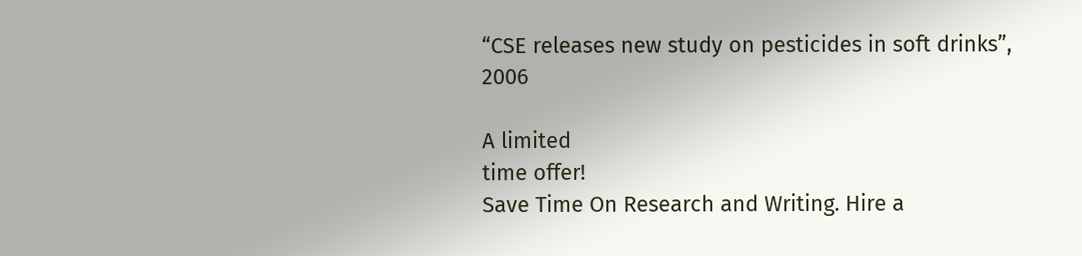“CSE releases new study on pesticides in soft drinks”, 2006

A limited
time offer!
Save Time On Research and Writing. Hire a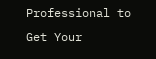Professional to Get Your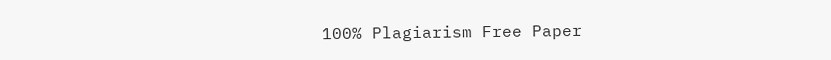100% Plagiarism Free Paper